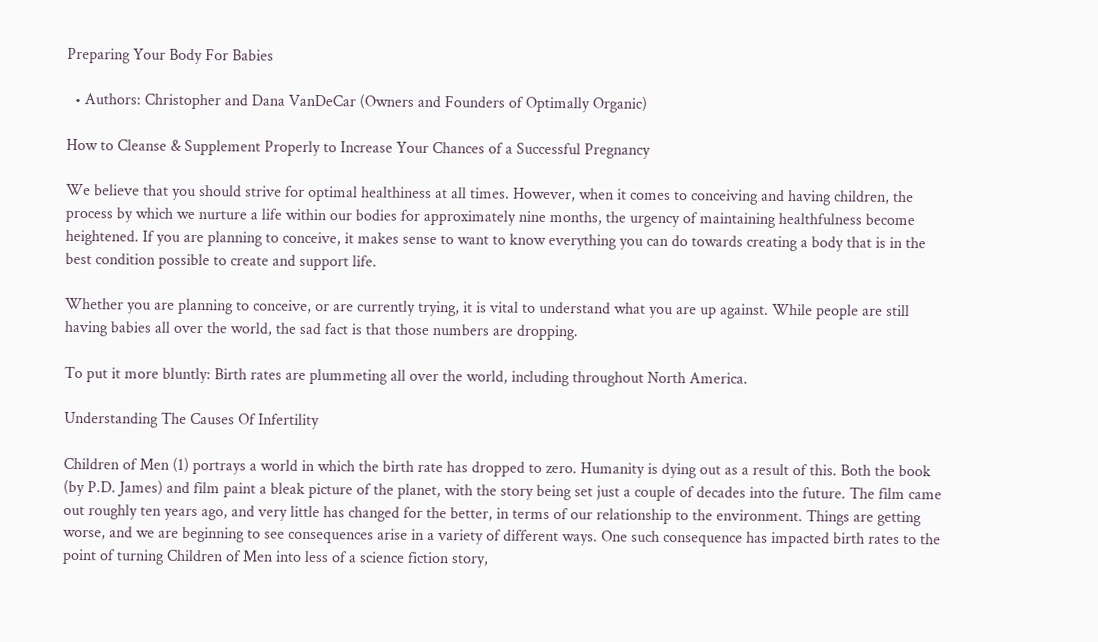Preparing Your Body For Babies

  • Authors: Christopher and Dana VanDeCar (Owners and Founders of Optimally Organic)

How to Cleanse & Supplement Properly to Increase Your Chances of a Successful Pregnancy

We believe that you should strive for optimal healthiness at all times. However, when it comes to conceiving and having children, the process by which we nurture a life within our bodies for approximately nine months, the urgency of maintaining healthfulness become heightened. If you are planning to conceive, it makes sense to want to know everything you can do towards creating a body that is in the best condition possible to create and support life.

Whether you are planning to conceive, or are currently trying, it is vital to understand what you are up against. While people are still having babies all over the world, the sad fact is that those numbers are dropping.

To put it more bluntly: Birth rates are plummeting all over the world, including throughout North America.

Understanding The Causes Of Infertility

Children of Men (1) portrays a world in which the birth rate has dropped to zero. Humanity is dying out as a result of this. Both the book (by P.D. James) and film paint a bleak picture of the planet, with the story being set just a couple of decades into the future. The film came out roughly ten years ago, and very little has changed for the better, in terms of our relationship to the environment. Things are getting worse, and we are beginning to see consequences arise in a variety of different ways. One such consequence has impacted birth rates to the point of turning Children of Men into less of a science fiction story,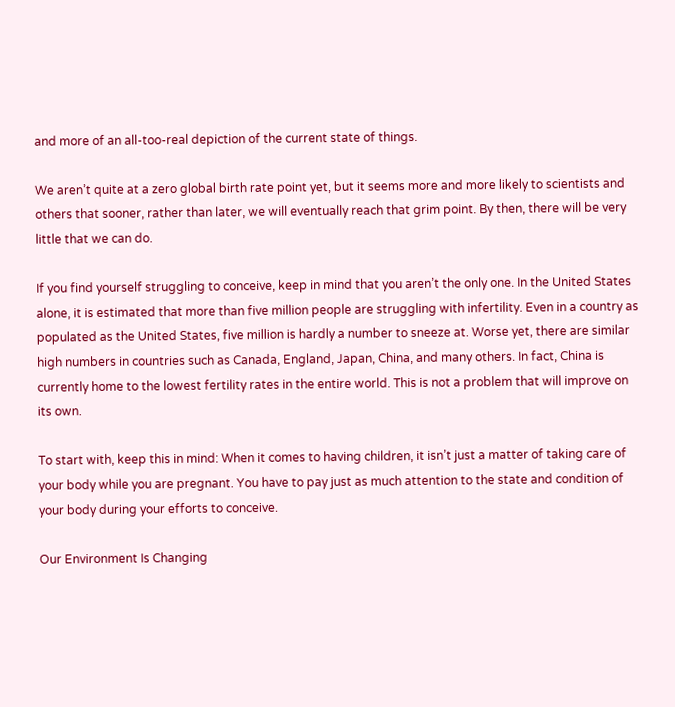and more of an all-too-real depiction of the current state of things.

We aren’t quite at a zero global birth rate point yet, but it seems more and more likely to scientists and others that sooner, rather than later, we will eventually reach that grim point. By then, there will be very little that we can do.

If you find yourself struggling to conceive, keep in mind that you aren’t the only one. In the United States alone, it is estimated that more than five million people are struggling with infertility. Even in a country as populated as the United States, five million is hardly a number to sneeze at. Worse yet, there are similar high numbers in countries such as Canada, England, Japan, China, and many others. In fact, China is currently home to the lowest fertility rates in the entire world. This is not a problem that will improve on its own.

To start with, keep this in mind: When it comes to having children, it isn’t just a matter of taking care of your body while you are pregnant. You have to pay just as much attention to the state and condition of your body during your efforts to conceive.

Our Environment Is Changing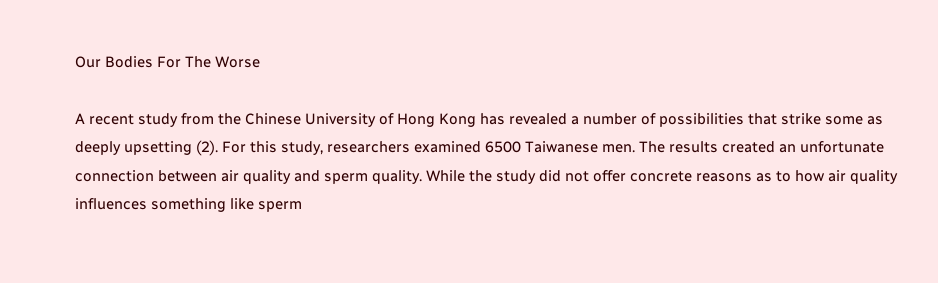Our Bodies For The Worse

A recent study from the Chinese University of Hong Kong has revealed a number of possibilities that strike some as deeply upsetting (2). For this study, researchers examined 6500 Taiwanese men. The results created an unfortunate connection between air quality and sperm quality. While the study did not offer concrete reasons as to how air quality influences something like sperm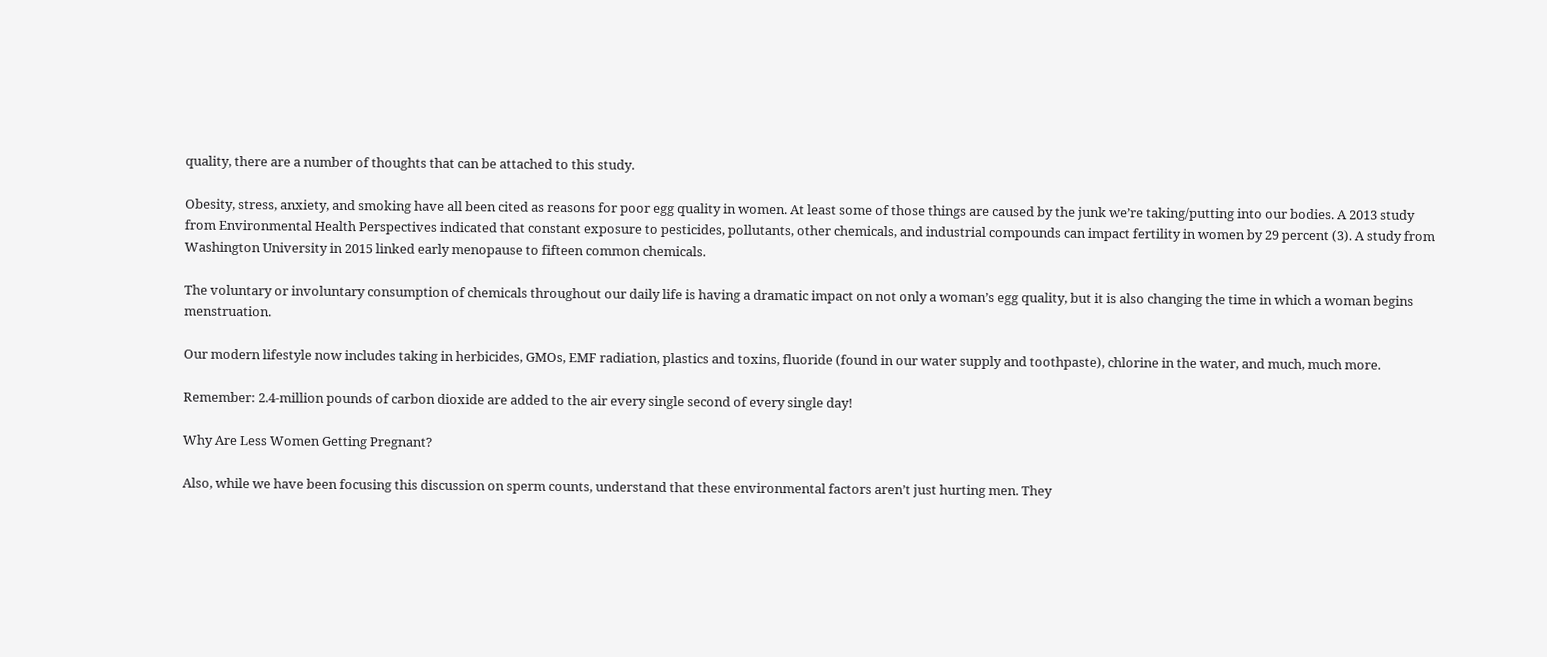quality, there are a number of thoughts that can be attached to this study.

Obesity, stress, anxiety, and smoking have all been cited as reasons for poor egg quality in women. At least some of those things are caused by the junk we’re taking/putting into our bodies. A 2013 study from Environmental Health Perspectives indicated that constant exposure to pesticides, pollutants, other chemicals, and industrial compounds can impact fertility in women by 29 percent (3). A study from Washington University in 2015 linked early menopause to fifteen common chemicals.

The voluntary or involuntary consumption of chemicals throughout our daily life is having a dramatic impact on not only a woman’s egg quality, but it is also changing the time in which a woman begins menstruation.

Our modern lifestyle now includes taking in herbicides, GMOs, EMF radiation, plastics and toxins, fluoride (found in our water supply and toothpaste), chlorine in the water, and much, much more.

Remember: 2.4-million pounds of carbon dioxide are added to the air every single second of every single day!

Why Are Less Women Getting Pregnant?

Also, while we have been focusing this discussion on sperm counts, understand that these environmental factors aren’t just hurting men. They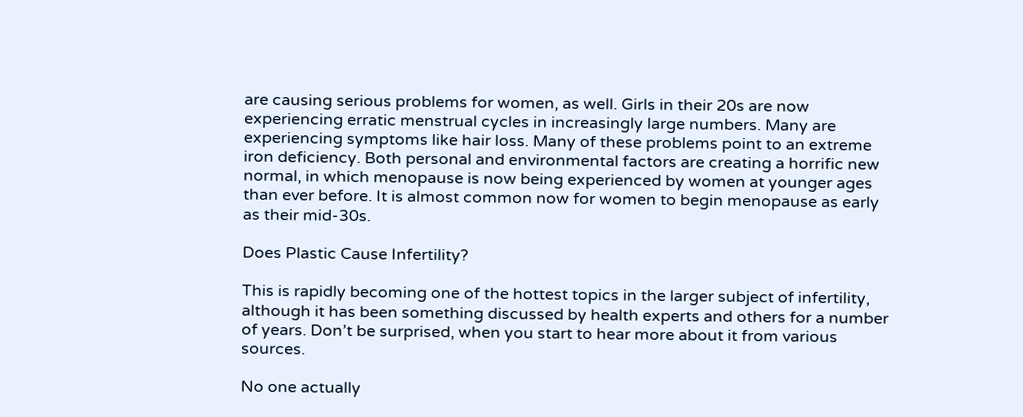are causing serious problems for women, as well. Girls in their 20s are now experiencing erratic menstrual cycles in increasingly large numbers. Many are experiencing symptoms like hair loss. Many of these problems point to an extreme iron deficiency. Both personal and environmental factors are creating a horrific new normal, in which menopause is now being experienced by women at younger ages than ever before. It is almost common now for women to begin menopause as early as their mid-30s.

Does Plastic Cause Infertility?

This is rapidly becoming one of the hottest topics in the larger subject of infertility, although it has been something discussed by health experts and others for a number of years. Don’t be surprised, when you start to hear more about it from various sources.

No one actually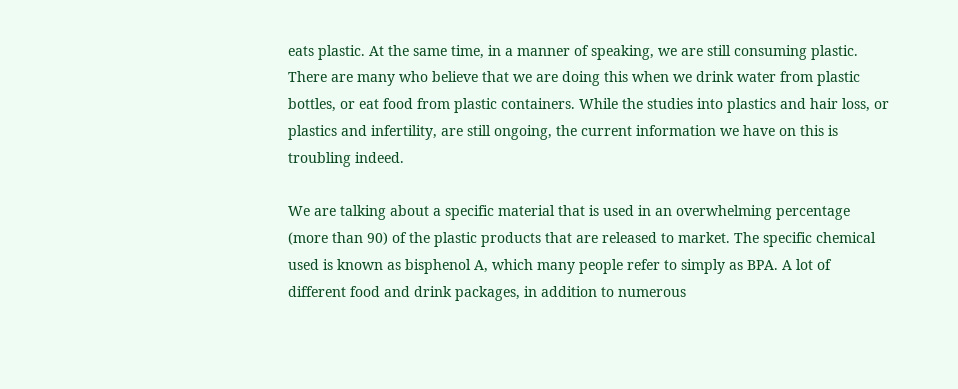eats plastic. At the same time, in a manner of speaking, we are still consuming plastic. There are many who believe that we are doing this when we drink water from plastic bottles, or eat food from plastic containers. While the studies into plastics and hair loss, or plastics and infertility, are still ongoing, the current information we have on this is troubling indeed.

We are talking about a specific material that is used in an overwhelming percentage (more than 90) of the plastic products that are released to market. The specific chemical used is known as bisphenol A, which many people refer to simply as BPA. A lot of different food and drink packages, in addition to numerous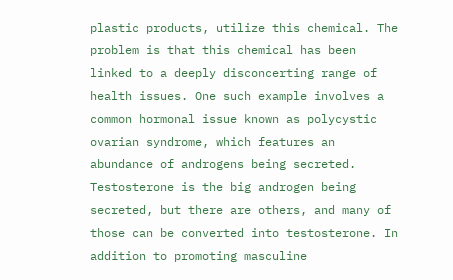plastic products, utilize this chemical. The problem is that this chemical has been linked to a deeply disconcerting range of health issues. One such example involves a common hormonal issue known as polycystic ovarian syndrome, which features an abundance of androgens being secreted. Testosterone is the big androgen being secreted, but there are others, and many of those can be converted into testosterone. In addition to promoting masculine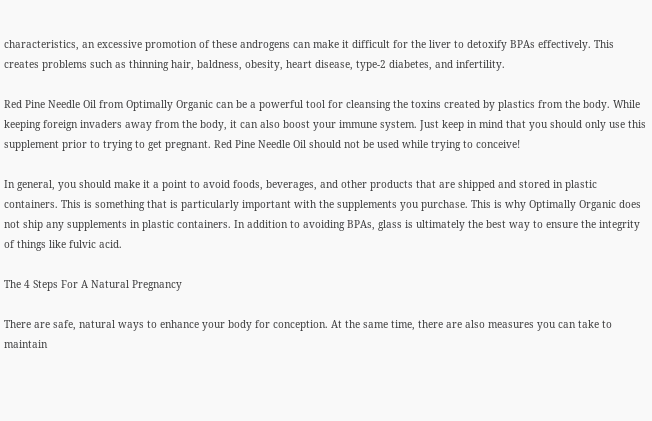characteristics, an excessive promotion of these androgens can make it difficult for the liver to detoxify BPAs effectively. This creates problems such as thinning hair, baldness, obesity, heart disease, type-2 diabetes, and infertility.

Red Pine Needle Oil from Optimally Organic can be a powerful tool for cleansing the toxins created by plastics from the body. While keeping foreign invaders away from the body, it can also boost your immune system. Just keep in mind that you should only use this supplement prior to trying to get pregnant. Red Pine Needle Oil should not be used while trying to conceive!

In general, you should make it a point to avoid foods, beverages, and other products that are shipped and stored in plastic containers. This is something that is particularly important with the supplements you purchase. This is why Optimally Organic does not ship any supplements in plastic containers. In addition to avoiding BPAs, glass is ultimately the best way to ensure the integrity of things like fulvic acid.

The 4 Steps For A Natural Pregnancy

There are safe, natural ways to enhance your body for conception. At the same time, there are also measures you can take to maintain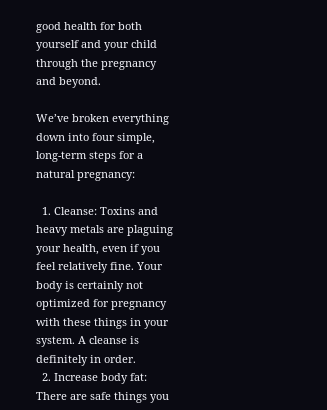good health for both yourself and your child through the pregnancy and beyond.

We’ve broken everything down into four simple, long-term steps for a natural pregnancy:

  1. Cleanse: Toxins and heavy metals are plaguing your health, even if you feel relatively fine. Your body is certainly not optimized for pregnancy with these things in your system. A cleanse is definitely in order.
  2. Increase body fat: There are safe things you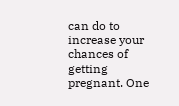can do to increase your chances of getting pregnant. One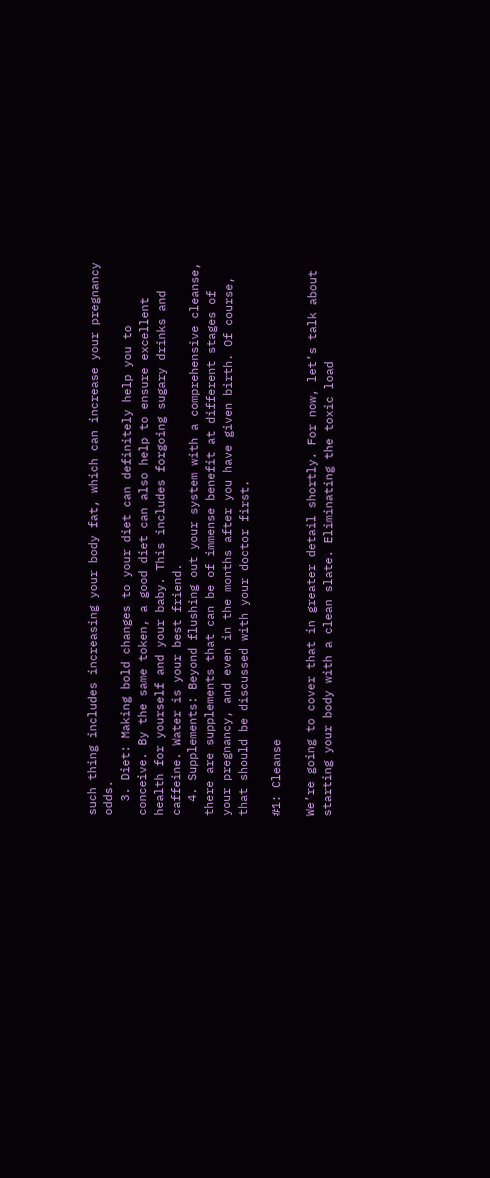such thing includes increasing your body fat, which can increase your pregnancy odds.
  3. Diet: Making bold changes to your diet can definitely help you to conceive. By the same token, a good diet can also help to ensure excellent health for yourself and your baby. This includes forgoing sugary drinks and caffeine. Water is your best friend.
  4. Supplements: Beyond flushing out your system with a comprehensive cleanse, there are supplements that can be of immense benefit at different stages of your pregnancy, and even in the months after you have given birth. Of course, that should be discussed with your doctor first.

#1: Cleanse

We’re going to cover that in greater detail shortly. For now, let’s talk about starting your body with a clean slate. Eliminating the toxic load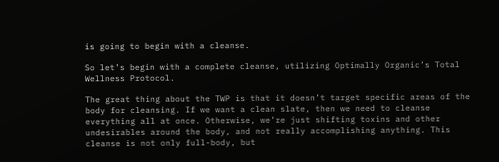is going to begin with a cleanse.

So let’s begin with a complete cleanse, utilizing Optimally Organic’s Total Wellness Protocol.

The great thing about the TWP is that it doesn’t target specific areas of the body for cleansing. If we want a clean slate, then we need to cleanse everything all at once. Otherwise, we’re just shifting toxins and other undesirables around the body, and not really accomplishing anything. This cleanse is not only full-body, but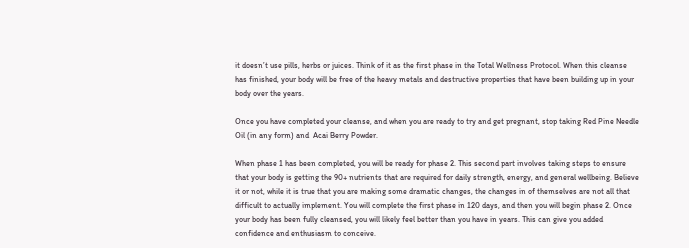it doesn’t use pills, herbs or juices. Think of it as the first phase in the Total Wellness Protocol. When this cleanse has finished, your body will be free of the heavy metals and destructive properties that have been building up in your body over the years.

Once you have completed your cleanse, and when you are ready to try and get pregnant, stop taking Red Pine Needle Oil (in any form) and  Acai Berry Powder.

When phase 1 has been completed, you will be ready for phase 2. This second part involves taking steps to ensure that your body is getting the 90+ nutrients that are required for daily strength, energy, and general wellbeing. Believe it or not, while it is true that you are making some dramatic changes, the changes in of themselves are not all that difficult to actually implement. You will complete the first phase in 120 days, and then you will begin phase 2. Once your body has been fully cleansed, you will likely feel better than you have in years. This can give you added confidence and enthusiasm to conceive.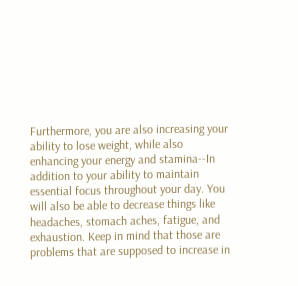Furthermore, you are also increasing your ability to lose weight, while also enhancing your energy and stamina--In addition to your ability to maintain essential focus throughout your day. You will also be able to decrease things like headaches, stomach aches, fatigue, and exhaustion. Keep in mind that those are problems that are supposed to increase in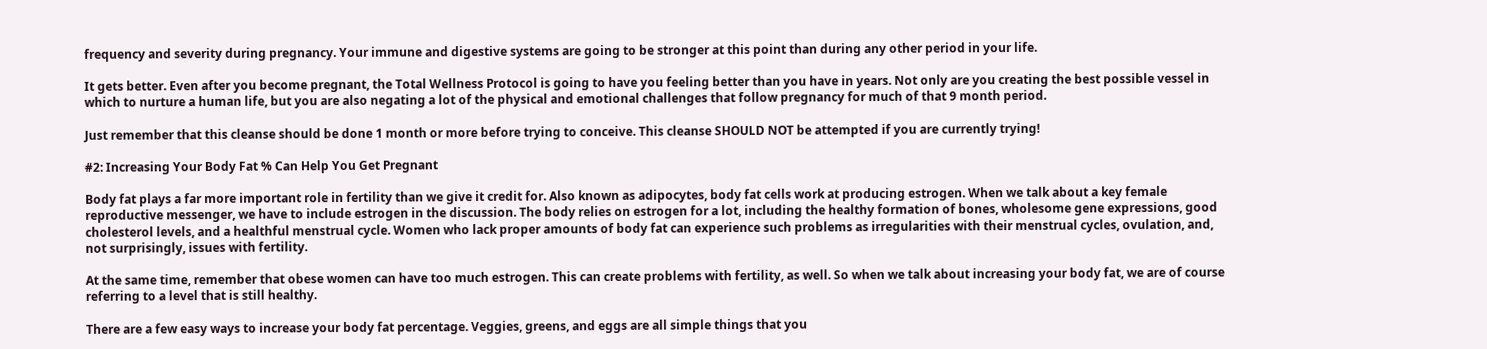frequency and severity during pregnancy. Your immune and digestive systems are going to be stronger at this point than during any other period in your life.

It gets better. Even after you become pregnant, the Total Wellness Protocol is going to have you feeling better than you have in years. Not only are you creating the best possible vessel in which to nurture a human life, but you are also negating a lot of the physical and emotional challenges that follow pregnancy for much of that 9 month period.

Just remember that this cleanse should be done 1 month or more before trying to conceive. This cleanse SHOULD NOT be attempted if you are currently trying!

#2: Increasing Your Body Fat % Can Help You Get Pregnant

Body fat plays a far more important role in fertility than we give it credit for. Also known as adipocytes, body fat cells work at producing estrogen. When we talk about a key female reproductive messenger, we have to include estrogen in the discussion. The body relies on estrogen for a lot, including the healthy formation of bones, wholesome gene expressions, good cholesterol levels, and a healthful menstrual cycle. Women who lack proper amounts of body fat can experience such problems as irregularities with their menstrual cycles, ovulation, and, not surprisingly, issues with fertility.

At the same time, remember that obese women can have too much estrogen. This can create problems with fertility, as well. So when we talk about increasing your body fat, we are of course referring to a level that is still healthy.

There are a few easy ways to increase your body fat percentage. Veggies, greens, and eggs are all simple things that you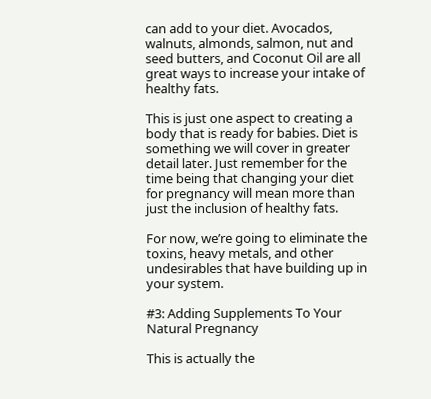can add to your diet. Avocados, walnuts, almonds, salmon, nut and seed butters, and Coconut Oil are all great ways to increase your intake of healthy fats.

This is just one aspect to creating a body that is ready for babies. Diet is something we will cover in greater detail later. Just remember for the time being that changing your diet for pregnancy will mean more than just the inclusion of healthy fats.

For now, we’re going to eliminate the toxins, heavy metals, and other undesirables that have building up in your system.

#3: Adding Supplements To Your Natural Pregnancy

This is actually the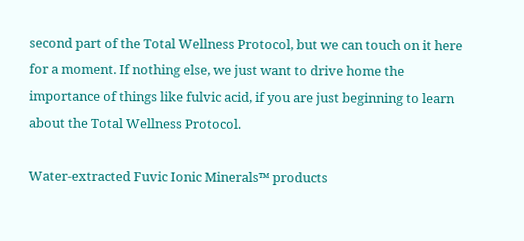second part of the Total Wellness Protocol, but we can touch on it here for a moment. If nothing else, we just want to drive home the importance of things like fulvic acid, if you are just beginning to learn about the Total Wellness Protocol.

Water-extracted Fuvic Ionic Minerals™ products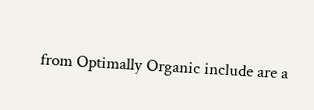from Optimally Organic include are a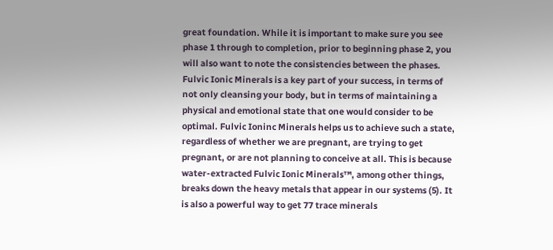great foundation. While it is important to make sure you see phase 1 through to completion, prior to beginning phase 2, you will also want to note the consistencies between the phases. Fulvic Ionic Minerals is a key part of your success, in terms of not only cleansing your body, but in terms of maintaining a physical and emotional state that one would consider to be optimal. Fulvic Ioninc Minerals helps us to achieve such a state, regardless of whether we are pregnant, are trying to get pregnant, or are not planning to conceive at all. This is because water-extracted Fulvic Ionic Minerals™, among other things, breaks down the heavy metals that appear in our systems (5). It is also a powerful way to get 77 trace minerals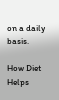on a daily basis.

How Diet Helps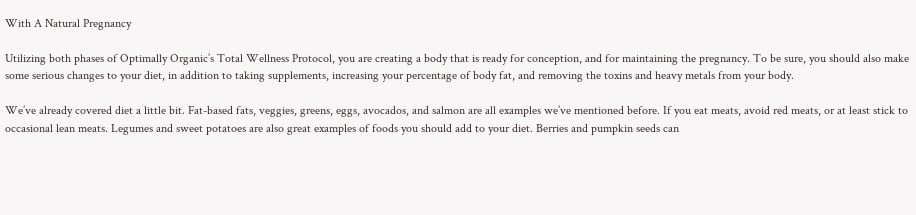With A Natural Pregnancy

Utilizing both phases of Optimally Organic’s Total Wellness Protocol, you are creating a body that is ready for conception, and for maintaining the pregnancy. To be sure, you should also make some serious changes to your diet, in addition to taking supplements, increasing your percentage of body fat, and removing the toxins and heavy metals from your body.

We’ve already covered diet a little bit. Fat-based fats, veggies, greens, eggs, avocados, and salmon are all examples we’ve mentioned before. If you eat meats, avoid red meats, or at least stick to occasional lean meats. Legumes and sweet potatoes are also great examples of foods you should add to your diet. Berries and pumpkin seeds can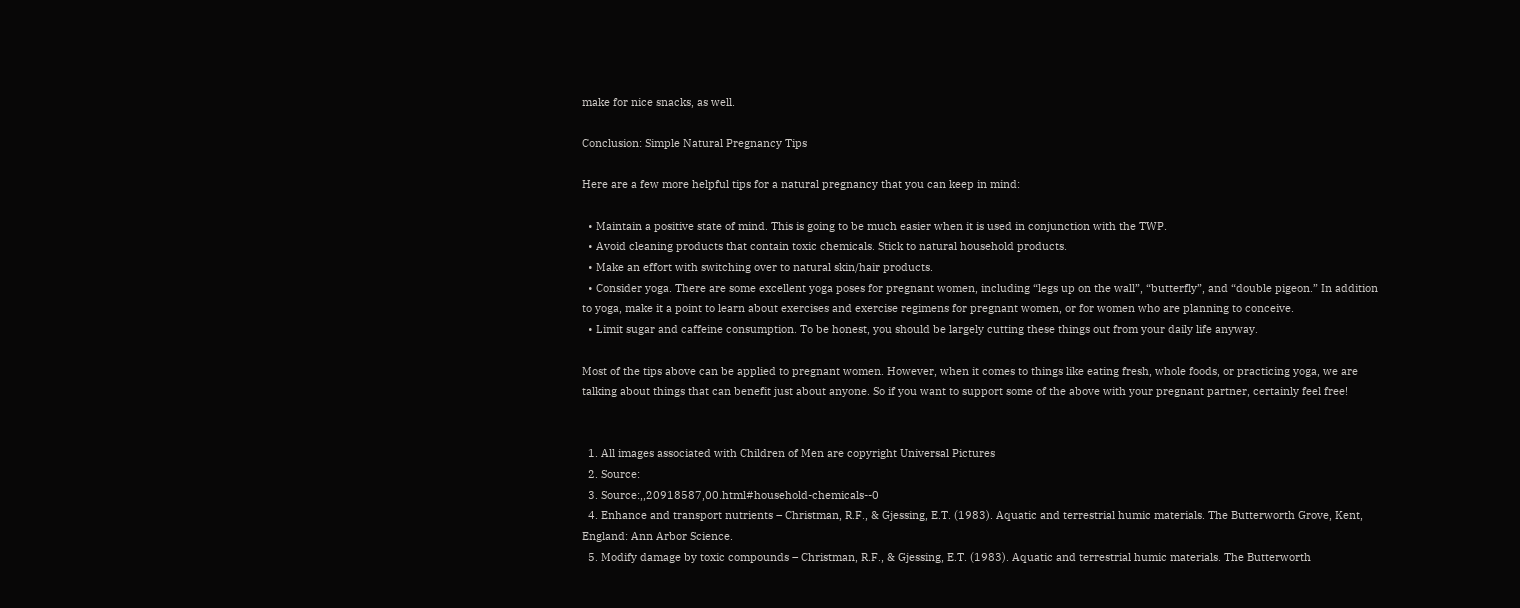make for nice snacks, as well.

Conclusion: Simple Natural Pregnancy Tips

Here are a few more helpful tips for a natural pregnancy that you can keep in mind:

  • Maintain a positive state of mind. This is going to be much easier when it is used in conjunction with the TWP.
  • Avoid cleaning products that contain toxic chemicals. Stick to natural household products.
  • Make an effort with switching over to natural skin/hair products.
  • Consider yoga. There are some excellent yoga poses for pregnant women, including “legs up on the wall”, “butterfly”, and “double pigeon.” In addition to yoga, make it a point to learn about exercises and exercise regimens for pregnant women, or for women who are planning to conceive.
  • Limit sugar and caffeine consumption. To be honest, you should be largely cutting these things out from your daily life anyway.

Most of the tips above can be applied to pregnant women. However, when it comes to things like eating fresh, whole foods, or practicing yoga, we are talking about things that can benefit just about anyone. So if you want to support some of the above with your pregnant partner, certainly feel free!


  1. All images associated with Children of Men are copyright Universal Pictures
  2. Source:
  3. Source:,,20918587,00.html#household-chemicals--0
  4. Enhance and transport nutrients – Christman, R.F., & Gjessing, E.T. (1983). Aquatic and terrestrial humic materials. The Butterworth Grove, Kent, England: Ann Arbor Science.
  5. Modify damage by toxic compounds – Christman, R.F., & Gjessing, E.T. (1983). Aquatic and terrestrial humic materials. The Butterworth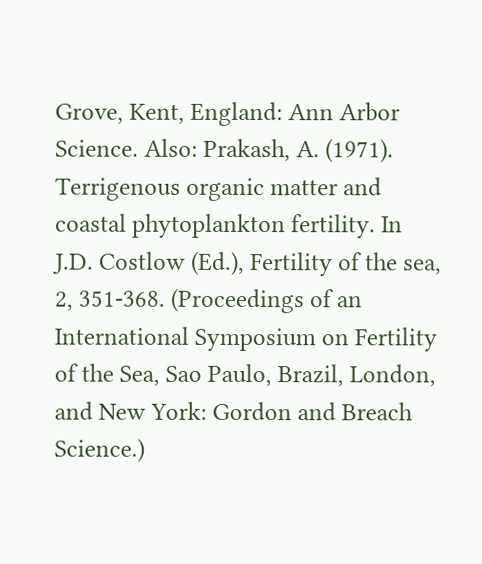Grove, Kent, England: Ann Arbor Science. Also: Prakash, A. (1971). Terrigenous organic matter and coastal phytoplankton fertility. In J.D. Costlow (Ed.), Fertility of the sea, 2, 351-368. (Proceedings of an International Symposium on Fertility of the Sea, Sao Paulo, Brazil, London, and New York: Gordon and Breach Science.)